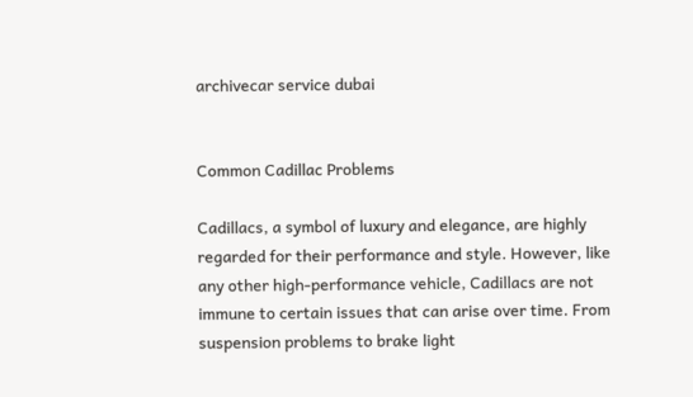archivecar service dubai


Common Cadillac Problems

Cadillacs, a symbol of luxury and elegance, are highly regarded for their performance and style. However, like any other high-performance vehicle, Cadillacs are not immune to certain issues that can arise over time. From suspension problems to brake light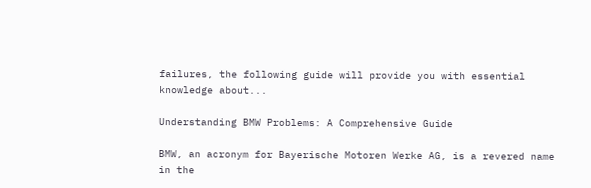failures, the following guide will provide you with essential knowledge about...

Understanding BMW Problems: A Comprehensive Guide

BMW, an acronym for Bayerische Motoren Werke AG, is a revered name in the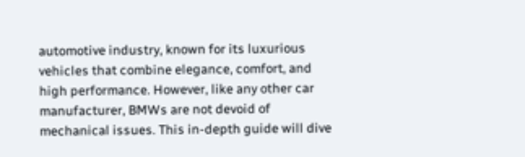automotive industry, known for its luxurious vehicles that combine elegance, comfort, and high performance. However, like any other car manufacturer, BMWs are not devoid of mechanical issues. This in-depth guide will dive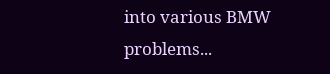into various BMW problems...